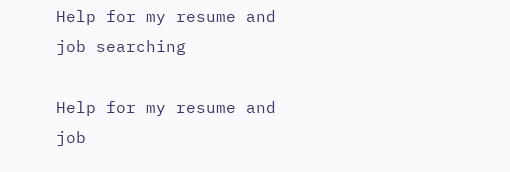Help for my resume and job searching

Help for my resume and job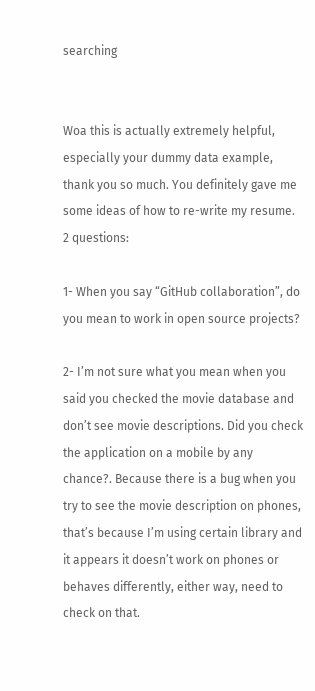searching


Woa this is actually extremely helpful, especially your dummy data example, thank you so much. You definitely gave me some ideas of how to re-write my resume. 2 questions:

1- When you say “GitHub collaboration”, do you mean to work in open source projects?

2- I’m not sure what you mean when you said you checked the movie database and don’t see movie descriptions. Did you check the application on a mobile by any chance?. Because there is a bug when you try to see the movie description on phones, that’s because I’m using certain library and it appears it doesn’t work on phones or behaves differently, either way, need to check on that.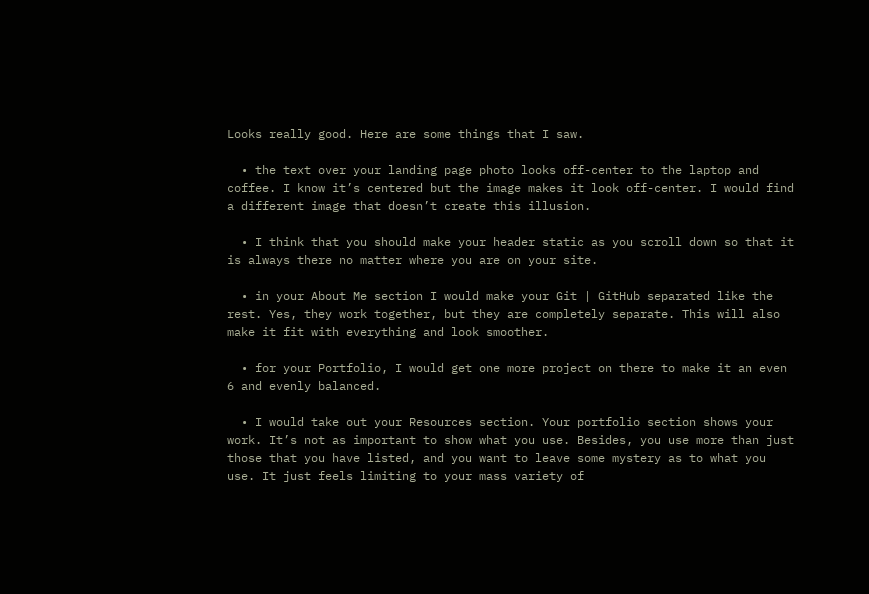Looks really good. Here are some things that I saw.

  • the text over your landing page photo looks off-center to the laptop and coffee. I know it’s centered but the image makes it look off-center. I would find a different image that doesn’t create this illusion.

  • I think that you should make your header static as you scroll down so that it is always there no matter where you are on your site.

  • in your About Me section I would make your Git | GitHub separated like the rest. Yes, they work together, but they are completely separate. This will also make it fit with everything and look smoother.

  • for your Portfolio, I would get one more project on there to make it an even 6 and evenly balanced.

  • I would take out your Resources section. Your portfolio section shows your work. It’s not as important to show what you use. Besides, you use more than just those that you have listed, and you want to leave some mystery as to what you use. It just feels limiting to your mass variety of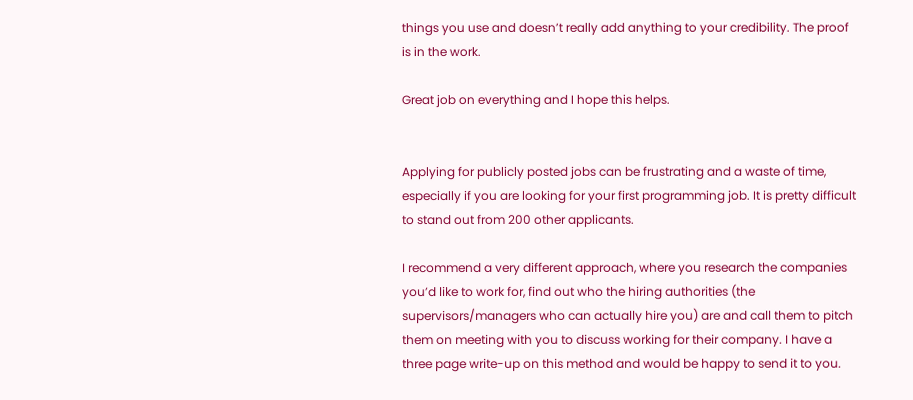things you use and doesn’t really add anything to your credibility. The proof is in the work.

Great job on everything and I hope this helps.


Applying for publicly posted jobs can be frustrating and a waste of time, especially if you are looking for your first programming job. It is pretty difficult to stand out from 200 other applicants.

I recommend a very different approach, where you research the companies you’d like to work for, find out who the hiring authorities (the supervisors/managers who can actually hire you) are and call them to pitch them on meeting with you to discuss working for their company. I have a three page write-up on this method and would be happy to send it to you.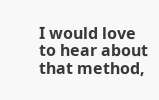I would love to hear about that method,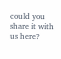could you share it with us here?